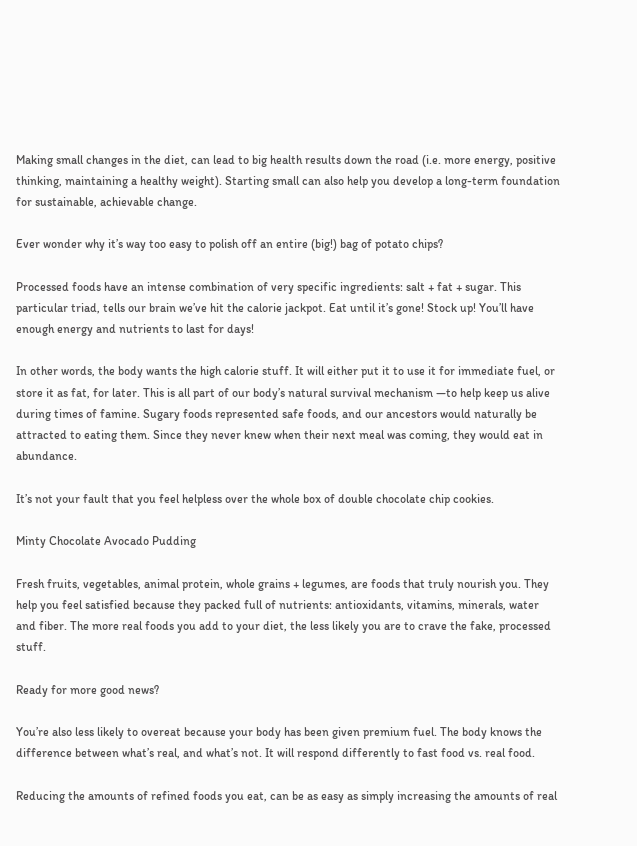Making small changes in the diet, can lead to big health results down the road (i.e. more energy, positive thinking, maintaining a healthy weight). Starting small can also help you develop a long-term foundation for sustainable, achievable change.

Ever wonder why it’s way too easy to polish off an entire (big!) bag of potato chips?

Processed foods have an intense combination of very specific ingredients: salt + fat + sugar. This particular triad, tells our brain we’ve hit the calorie jackpot. Eat until it’s gone! Stock up! You’ll have enough energy and nutrients to last for days!

In other words, the body wants the high calorie stuff. It will either put it to use it for immediate fuel, or store it as fat, for later. This is all part of our body’s natural survival mechanism —to help keep us alive during times of famine. Sugary foods represented safe foods, and our ancestors would naturally be attracted to eating them. Since they never knew when their next meal was coming, they would eat in abundance.

It’s not your fault that you feel helpless over the whole box of double chocolate chip cookies.

Minty Chocolate Avocado Pudding

Fresh fruits, vegetables, animal protein, whole grains + legumes, are foods that truly nourish you. They help you feel satisfied because they packed full of nutrients: antioxidants, vitamins, minerals, water and fiber. The more real foods you add to your diet, the less likely you are to crave the fake, processed stuff.

Ready for more good news?

You’re also less likely to overeat because your body has been given premium fuel. The body knows the difference between what’s real, and what’s not. It will respond differently to fast food vs. real food.

Reducing the amounts of refined foods you eat, can be as easy as simply increasing the amounts of real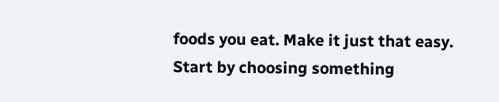foods you eat. Make it just that easy. Start by choosing something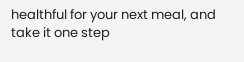healthful for your next meal, and take it one step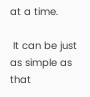at a time.

 It can be just as simple as that